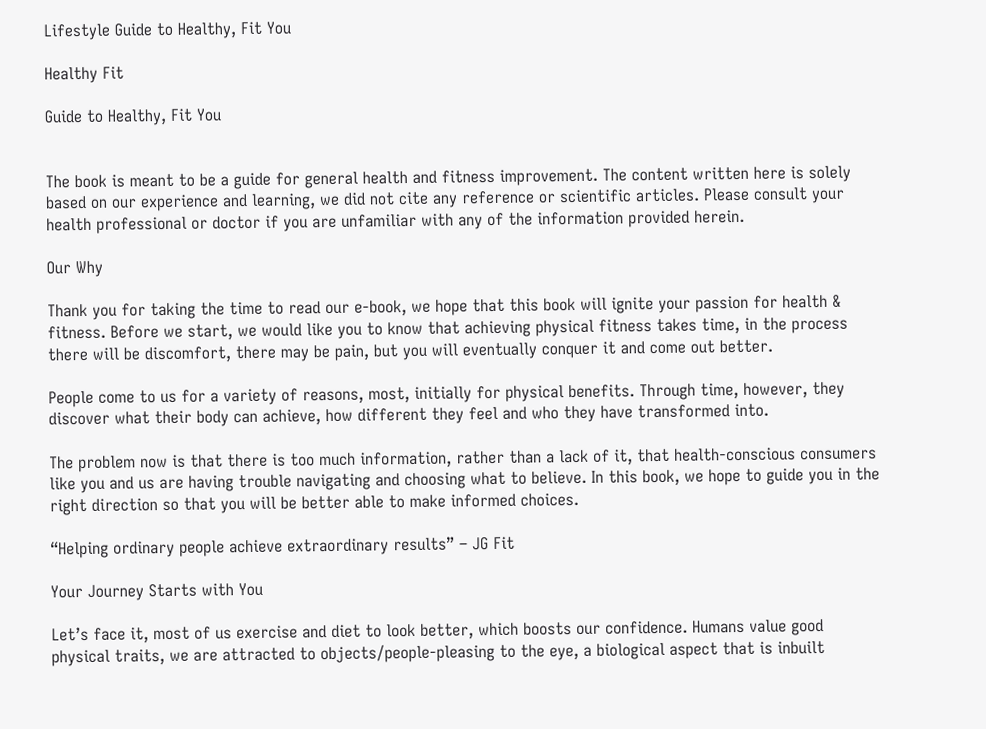Lifestyle Guide to Healthy, Fit You

Healthy Fit

Guide to Healthy, Fit You


The book is meant to be a guide for general health and fitness improvement. The content written here is solely based on our experience and learning, we did not cite any reference or scientific articles. Please consult your health professional or doctor if you are unfamiliar with any of the information provided herein.

Our Why

Thank you for taking the time to read our e-book, we hope that this book will ignite your passion for health & fitness. Before we start, we would like you to know that achieving physical fitness takes time, in the process there will be discomfort, there may be pain, but you will eventually conquer it and come out better.

People come to us for a variety of reasons, most, initially for physical benefits. Through time, however, they discover what their body can achieve, how different they feel and who they have transformed into.

The problem now is that there is too much information, rather than a lack of it, that health-conscious consumers like you and us are having trouble navigating and choosing what to believe. In this book, we hope to guide you in the right direction so that you will be better able to make informed choices.

“Helping ordinary people achieve extraordinary results” – JG Fit

Your Journey Starts with You

Let’s face it, most of us exercise and diet to look better, which boosts our confidence. Humans value good physical traits, we are attracted to objects/people-pleasing to the eye, a biological aspect that is inbuilt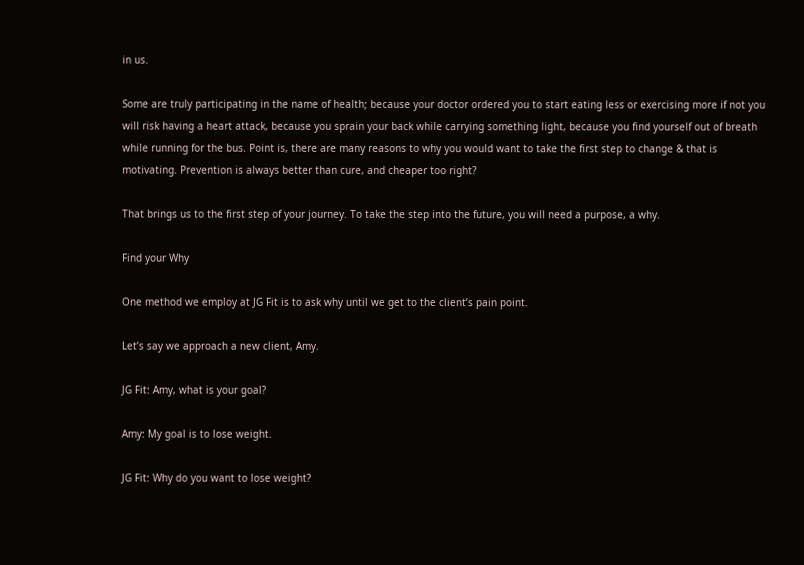in us.

Some are truly participating in the name of health; because your doctor ordered you to start eating less or exercising more if not you will risk having a heart attack, because you sprain your back while carrying something light, because you find yourself out of breath while running for the bus. Point is, there are many reasons to why you would want to take the first step to change & that is motivating. Prevention is always better than cure, and cheaper too right?

That brings us to the first step of your journey. To take the step into the future, you will need a purpose, a why.

Find your Why

One method we employ at JG Fit is to ask why until we get to the client’s pain point.

Let’s say we approach a new client, Amy.

JG Fit: Amy, what is your goal?

Amy: My goal is to lose weight.

JG Fit: Why do you want to lose weight?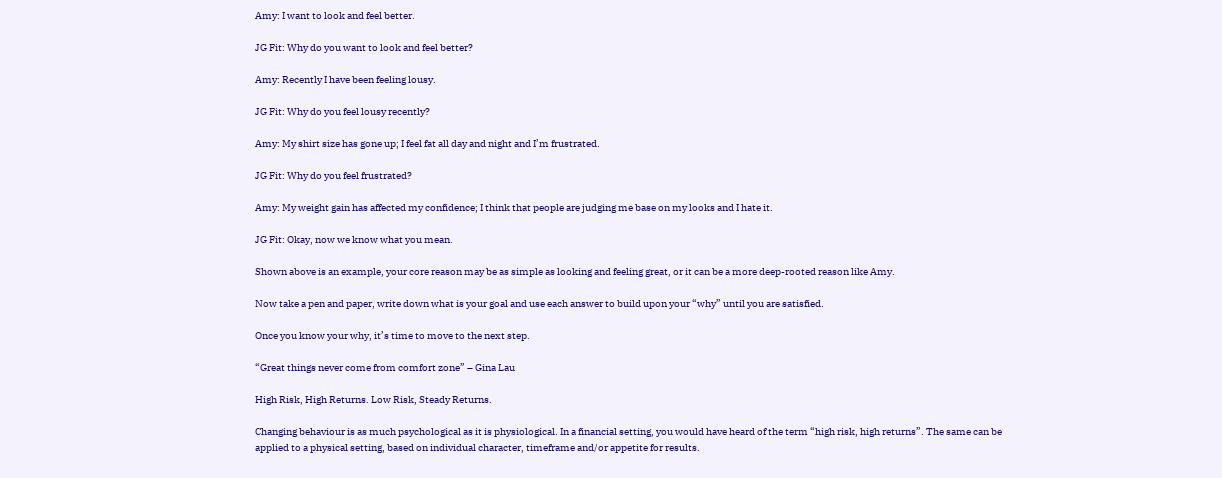Amy: I want to look and feel better.

JG Fit: Why do you want to look and feel better?

Amy: Recently I have been feeling lousy.

JG Fit: Why do you feel lousy recently?

Amy: My shirt size has gone up; I feel fat all day and night and I’m frustrated.

JG Fit: Why do you feel frustrated?

Amy: My weight gain has affected my confidence; I think that people are judging me base on my looks and I hate it.

JG Fit: Okay, now we know what you mean.

Shown above is an example, your core reason may be as simple as looking and feeling great, or it can be a more deep-rooted reason like Amy.

Now take a pen and paper, write down what is your goal and use each answer to build upon your “why” until you are satisfied.

Once you know your why, it’s time to move to the next step.

“Great things never come from comfort zone” – Gina Lau

High Risk, High Returns. Low Risk, Steady Returns.

Changing behaviour is as much psychological as it is physiological. In a financial setting, you would have heard of the term “high risk, high returns”. The same can be applied to a physical setting, based on individual character, timeframe and/or appetite for results.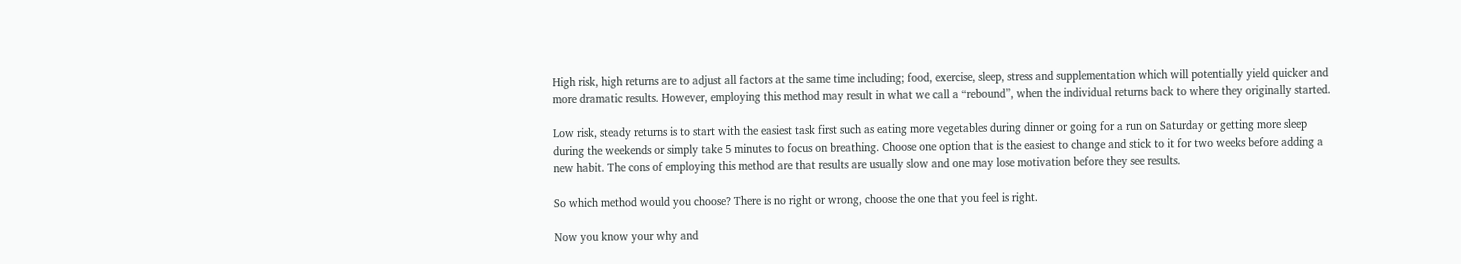High risk, high returns are to adjust all factors at the same time including; food, exercise, sleep, stress and supplementation which will potentially yield quicker and more dramatic results. However, employing this method may result in what we call a “rebound”, when the individual returns back to where they originally started.

Low risk, steady returns is to start with the easiest task first such as eating more vegetables during dinner or going for a run on Saturday or getting more sleep during the weekends or simply take 5 minutes to focus on breathing. Choose one option that is the easiest to change and stick to it for two weeks before adding a new habit. The cons of employing this method are that results are usually slow and one may lose motivation before they see results.

So which method would you choose? There is no right or wrong, choose the one that you feel is right.

Now you know your why and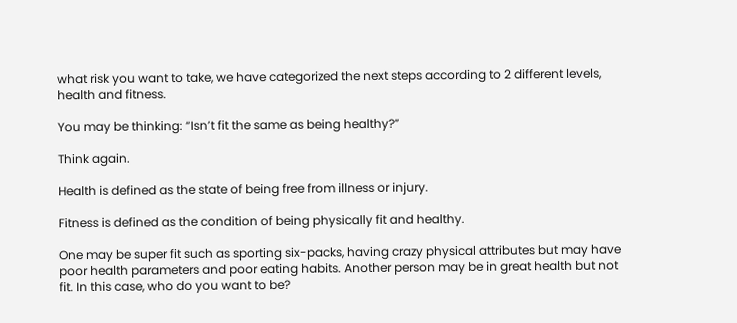what risk you want to take, we have categorized the next steps according to 2 different levels, health and fitness.

You may be thinking: “Isn’t fit the same as being healthy?”

Think again.

Health is defined as the state of being free from illness or injury.

Fitness is defined as the condition of being physically fit and healthy.

One may be super fit such as sporting six-packs, having crazy physical attributes but may have poor health parameters and poor eating habits. Another person may be in great health but not fit. In this case, who do you want to be?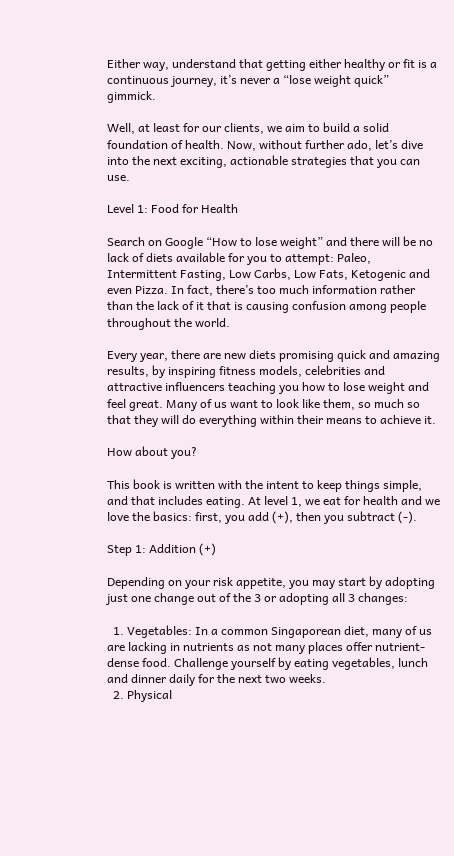Either way, understand that getting either healthy or fit is a continuous journey, it’s never a “lose weight quick” gimmick.

Well, at least for our clients, we aim to build a solid foundation of health. Now, without further ado, let’s dive into the next exciting, actionable strategies that you can use.

Level 1: Food for Health

Search on Google “How to lose weight” and there will be no lack of diets available for you to attempt: Paleo, Intermittent Fasting, Low Carbs, Low Fats, Ketogenic and even Pizza. In fact, there’s too much information rather than the lack of it that is causing confusion among people throughout the world.

Every year, there are new diets promising quick and amazing results, by inspiring fitness models, celebrities and attractive influencers teaching you how to lose weight and feel great. Many of us want to look like them, so much so that they will do everything within their means to achieve it.

How about you?

This book is written with the intent to keep things simple, and that includes eating. At level 1, we eat for health and we love the basics: first, you add (+), then you subtract (-).

Step 1: Addition (+)

Depending on your risk appetite, you may start by adopting just one change out of the 3 or adopting all 3 changes:

  1. Vegetables: In a common Singaporean diet, many of us are lacking in nutrients as not many places offer nutrient-dense food. Challenge yourself by eating vegetables, lunch and dinner daily for the next two weeks.
  2. Physical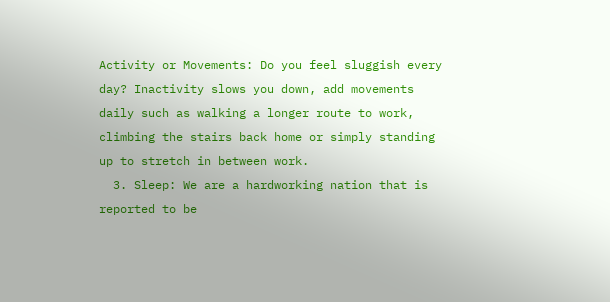Activity or Movements: Do you feel sluggish every day? Inactivity slows you down, add movements daily such as walking a longer route to work, climbing the stairs back home or simply standing up to stretch in between work.
  3. Sleep: We are a hardworking nation that is reported to be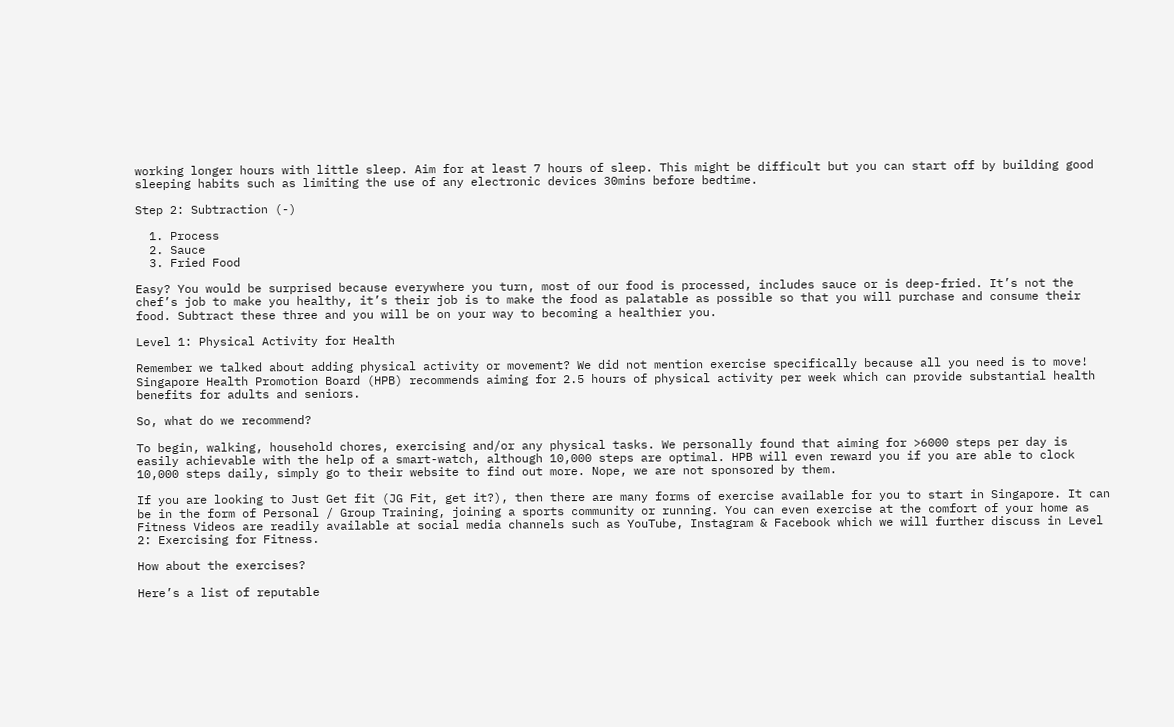working longer hours with little sleep. Aim for at least 7 hours of sleep. This might be difficult but you can start off by building good sleeping habits such as limiting the use of any electronic devices 30mins before bedtime.

Step 2: Subtraction (-)

  1. Process
  2. Sauce
  3. Fried Food

Easy? You would be surprised because everywhere you turn, most of our food is processed, includes sauce or is deep-fried. It’s not the chef’s job to make you healthy, it’s their job is to make the food as palatable as possible so that you will purchase and consume their food. Subtract these three and you will be on your way to becoming a healthier you.

Level 1: Physical Activity for Health

Remember we talked about adding physical activity or movement? We did not mention exercise specifically because all you need is to move! Singapore Health Promotion Board (HPB) recommends aiming for 2.5 hours of physical activity per week which can provide substantial health benefits for adults and seniors.

So, what do we recommend?

To begin, walking, household chores, exercising and/or any physical tasks. We personally found that aiming for >6000 steps per day is easily achievable with the help of a smart-watch, although 10,000 steps are optimal. HPB will even reward you if you are able to clock 10,000 steps daily, simply go to their website to find out more. Nope, we are not sponsored by them.

If you are looking to Just Get fit (JG Fit, get it?), then there are many forms of exercise available for you to start in Singapore. It can be in the form of Personal / Group Training, joining a sports community or running. You can even exercise at the comfort of your home as Fitness Videos are readily available at social media channels such as YouTube, Instagram & Facebook which we will further discuss in Level 2: Exercising for Fitness.

How about the exercises?

Here’s a list of reputable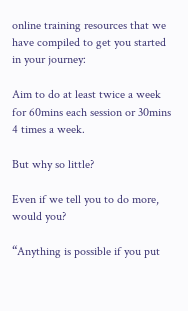online training resources that we have compiled to get you started in your journey:

Aim to do at least twice a week for 60mins each session or 30mins 4 times a week.

But why so little?

Even if we tell you to do more, would you?

“Anything is possible if you put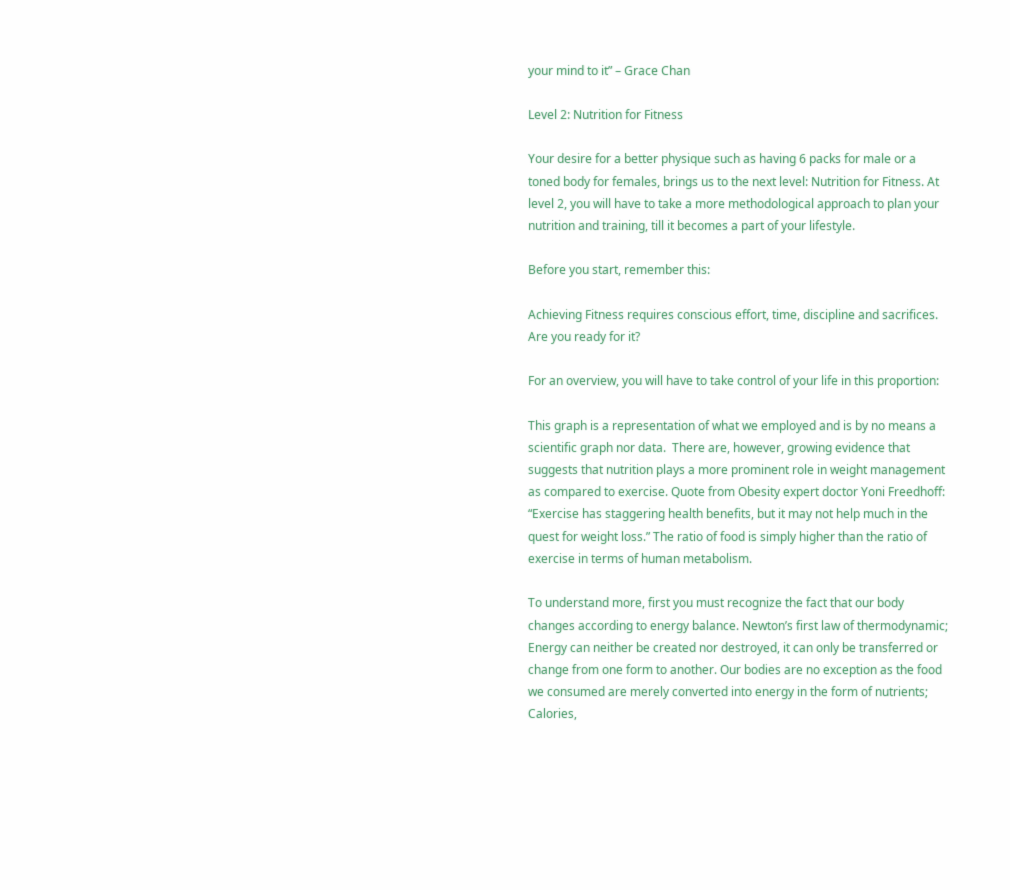your mind to it” – Grace Chan

Level 2: Nutrition for Fitness

Your desire for a better physique such as having 6 packs for male or a toned body for females, brings us to the next level: Nutrition for Fitness. At level 2, you will have to take a more methodological approach to plan your nutrition and training, till it becomes a part of your lifestyle.

Before you start, remember this:

Achieving Fitness requires conscious effort, time, discipline and sacrifices. Are you ready for it?

For an overview, you will have to take control of your life in this proportion:

This graph is a representation of what we employed and is by no means a scientific graph nor data.  There are, however, growing evidence that suggests that nutrition plays a more prominent role in weight management as compared to exercise. Quote from Obesity expert doctor Yoni Freedhoff: “Exercise has staggering health benefits, but it may not help much in the quest for weight loss.” The ratio of food is simply higher than the ratio of exercise in terms of human metabolism.

To understand more, first you must recognize the fact that our body changes according to energy balance. Newton’s first law of thermodynamic; Energy can neither be created nor destroyed, it can only be transferred or change from one form to another. Our bodies are no exception as the food we consumed are merely converted into energy in the form of nutrients; Calories,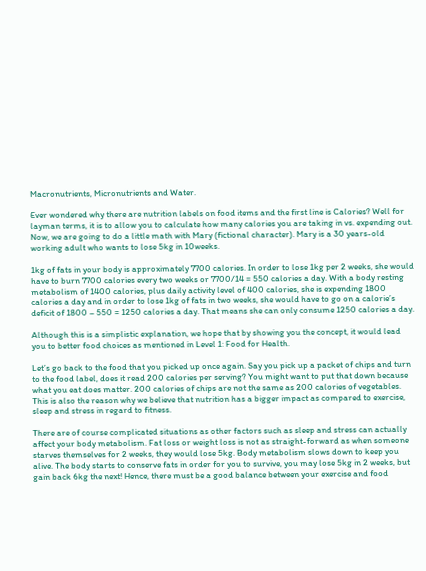Macronutrients, Micronutrients and Water.

Ever wondered why there are nutrition labels on food items and the first line is Calories? Well for layman terms, it is to allow you to calculate how many calories you are taking in vs. expending out. Now, we are going to do a little math with Mary (fictional character). Mary is a 30 years-old working adult who wants to lose 5kg in 10weeks.

1kg of fats in your body is approximately 7700 calories. In order to lose 1kg per 2 weeks, she would have to burn 7700 calories every two weeks or 7700/14 = 550 calories a day. With a body resting metabolism of 1400 calories, plus daily activity level of 400 calories, she is expending 1800 calories a day and in order to lose 1kg of fats in two weeks, she would have to go on a calorie’s deficit of 1800 – 550 = 1250 calories a day. That means she can only consume 1250 calories a day.

Although this is a simplistic explanation, we hope that by showing you the concept, it would lead you to better food choices as mentioned in Level 1: Food for Health.

Let’s go back to the food that you picked up once again. Say you pick up a packet of chips and turn to the food label, does it read 200 calories per serving? You might want to put that down because what you eat does matter. 200 calories of chips are not the same as 200 calories of vegetables. This is also the reason why we believe that nutrition has a bigger impact as compared to exercise, sleep and stress in regard to fitness.

There are of course complicated situations as other factors such as sleep and stress can actually affect your body metabolism. Fat loss or weight loss is not as straight-forward as when someone starves themselves for 2 weeks, they would lose 5kg. Body metabolism slows down to keep you alive. The body starts to conserve fats in order for you to survive, you may lose 5kg in 2 weeks, but gain back 6kg the next! Hence, there must be a good balance between your exercise and food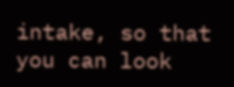intake, so that you can look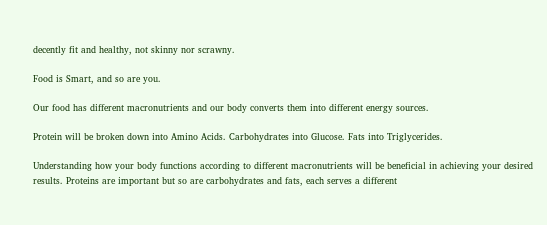decently fit and healthy, not skinny nor scrawny.

Food is Smart, and so are you.

Our food has different macronutrients and our body converts them into different energy sources.

Protein will be broken down into Amino Acids. Carbohydrates into Glucose. Fats into Triglycerides.

Understanding how your body functions according to different macronutrients will be beneficial in achieving your desired results. Proteins are important but so are carbohydrates and fats, each serves a different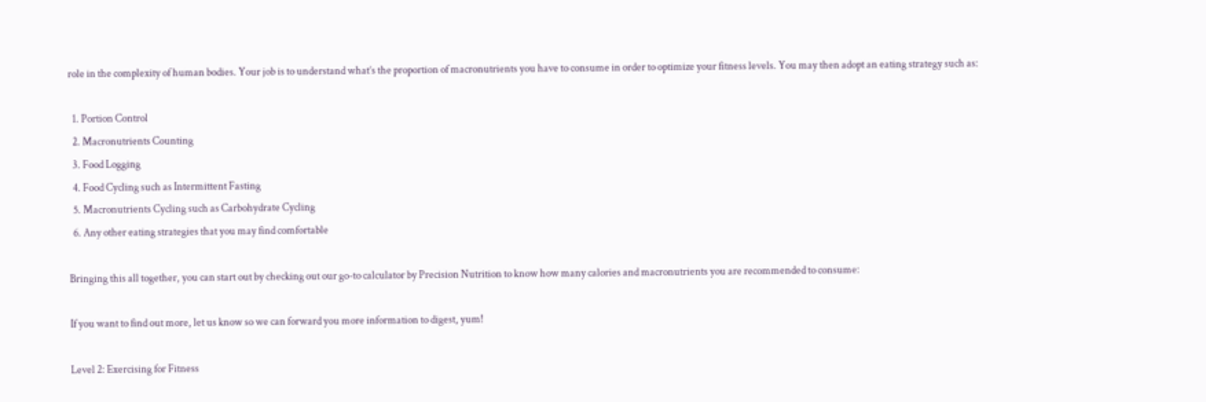role in the complexity of human bodies. Your job is to understand what’s the proportion of macronutrients you have to consume in order to optimize your fitness levels. You may then adopt an eating strategy such as:

  1. Portion Control
  2. Macronutrients Counting
  3. Food Logging
  4. Food Cycling such as Intermittent Fasting
  5. Macronutrients Cycling such as Carbohydrate Cycling
  6. Any other eating strategies that you may find comfortable

Bringing this all together, you can start out by checking out our go-to calculator by Precision Nutrition to know how many calories and macronutrients you are recommended to consume:

If you want to find out more, let us know so we can forward you more information to digest, yum!

Level 2: Exercising for Fitness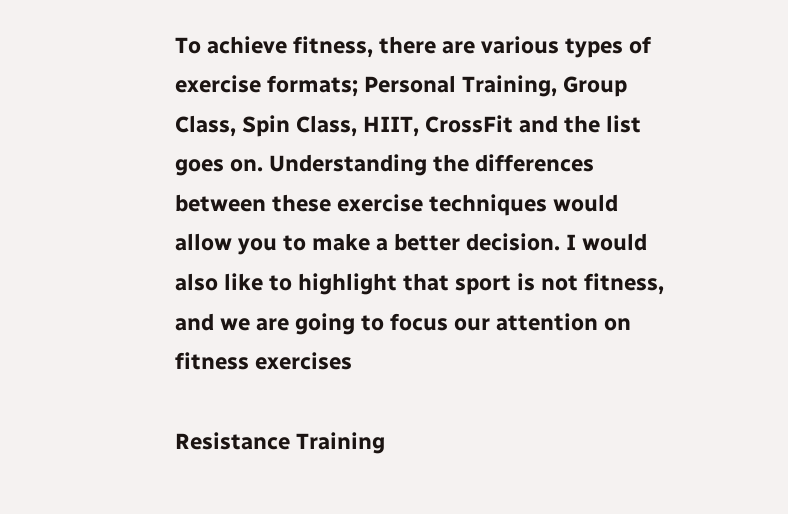To achieve fitness, there are various types of exercise formats; Personal Training, Group Class, Spin Class, HIIT, CrossFit and the list goes on. Understanding the differences between these exercise techniques would allow you to make a better decision. I would also like to highlight that sport is not fitness, and we are going to focus our attention on fitness exercises

Resistance Training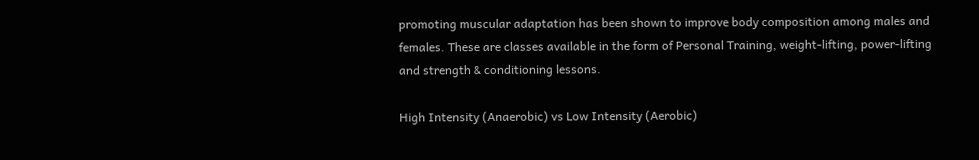promoting muscular adaptation has been shown to improve body composition among males and females. These are classes available in the form of Personal Training, weight-lifting, power-lifting and strength & conditioning lessons.

High Intensity (Anaerobic) vs Low Intensity (Aerobic)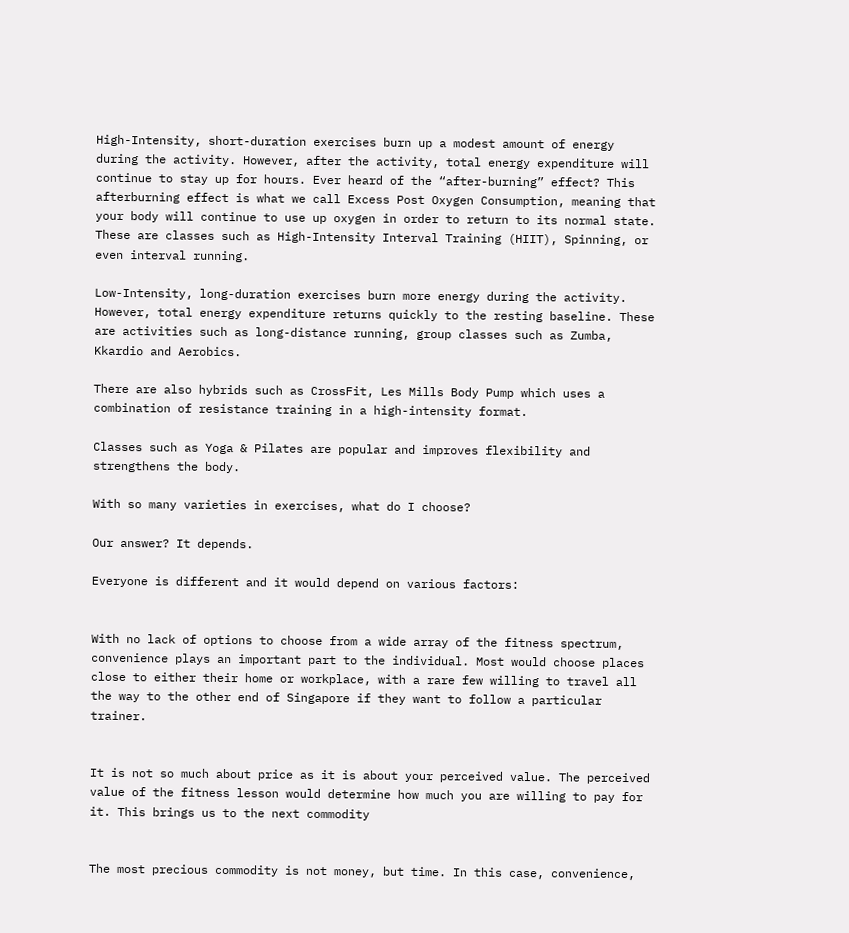High-Intensity, short-duration exercises burn up a modest amount of energy during the activity. However, after the activity, total energy expenditure will continue to stay up for hours. Ever heard of the “after-burning” effect? This afterburning effect is what we call Excess Post Oxygen Consumption, meaning that your body will continue to use up oxygen in order to return to its normal state. These are classes such as High-Intensity Interval Training (HIIT), Spinning, or even interval running.

Low-Intensity, long-duration exercises burn more energy during the activity. However, total energy expenditure returns quickly to the resting baseline. These are activities such as long-distance running, group classes such as Zumba, Kkardio and Aerobics.

There are also hybrids such as CrossFit, Les Mills Body Pump which uses a combination of resistance training in a high-intensity format.

Classes such as Yoga & Pilates are popular and improves flexibility and strengthens the body.

With so many varieties in exercises, what do I choose?

Our answer? It depends.

Everyone is different and it would depend on various factors:


With no lack of options to choose from a wide array of the fitness spectrum, convenience plays an important part to the individual. Most would choose places close to either their home or workplace, with a rare few willing to travel all the way to the other end of Singapore if they want to follow a particular trainer.


It is not so much about price as it is about your perceived value. The perceived value of the fitness lesson would determine how much you are willing to pay for it. This brings us to the next commodity


The most precious commodity is not money, but time. In this case, convenience,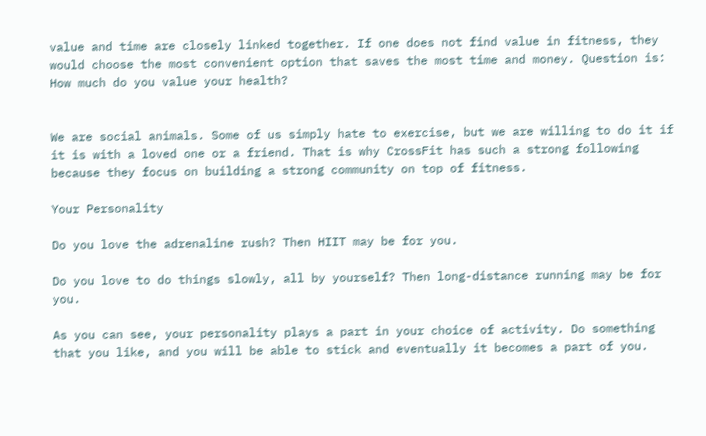value and time are closely linked together. If one does not find value in fitness, they would choose the most convenient option that saves the most time and money. Question is: How much do you value your health?


We are social animals. Some of us simply hate to exercise, but we are willing to do it if it is with a loved one or a friend. That is why CrossFit has such a strong following because they focus on building a strong community on top of fitness.

Your Personality

Do you love the adrenaline rush? Then HIIT may be for you.

Do you love to do things slowly, all by yourself? Then long-distance running may be for you.

As you can see, your personality plays a part in your choice of activity. Do something that you like, and you will be able to stick and eventually it becomes a part of you.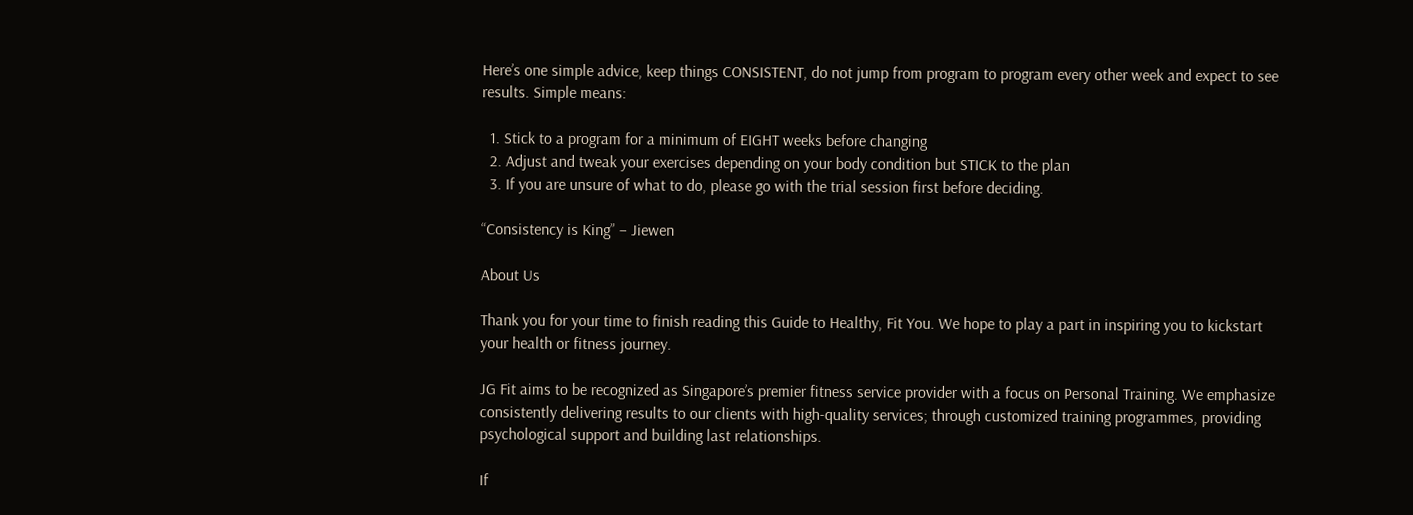Here’s one simple advice, keep things CONSISTENT, do not jump from program to program every other week and expect to see results. Simple means:

  1. Stick to a program for a minimum of EIGHT weeks before changing
  2. Adjust and tweak your exercises depending on your body condition but STICK to the plan
  3. If you are unsure of what to do, please go with the trial session first before deciding.

“Consistency is King” – Jiewen

About Us

Thank you for your time to finish reading this Guide to Healthy, Fit You. We hope to play a part in inspiring you to kickstart your health or fitness journey.

JG Fit aims to be recognized as Singapore’s premier fitness service provider with a focus on Personal Training. We emphasize consistently delivering results to our clients with high-quality services; through customized training programmes, providing psychological support and building last relationships.

If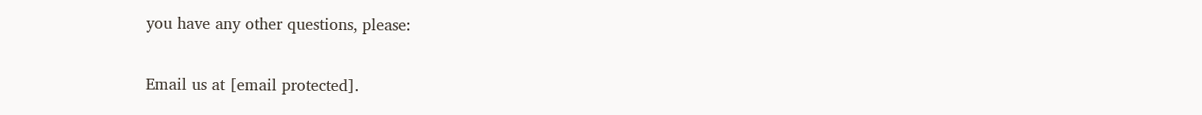you have any other questions, please:

Email us at [email protected].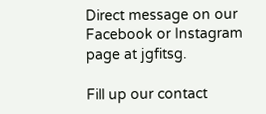Direct message on our Facebook or Instagram page at jgfitsg.

Fill up our contact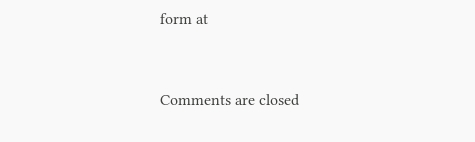form at


Comments are closed